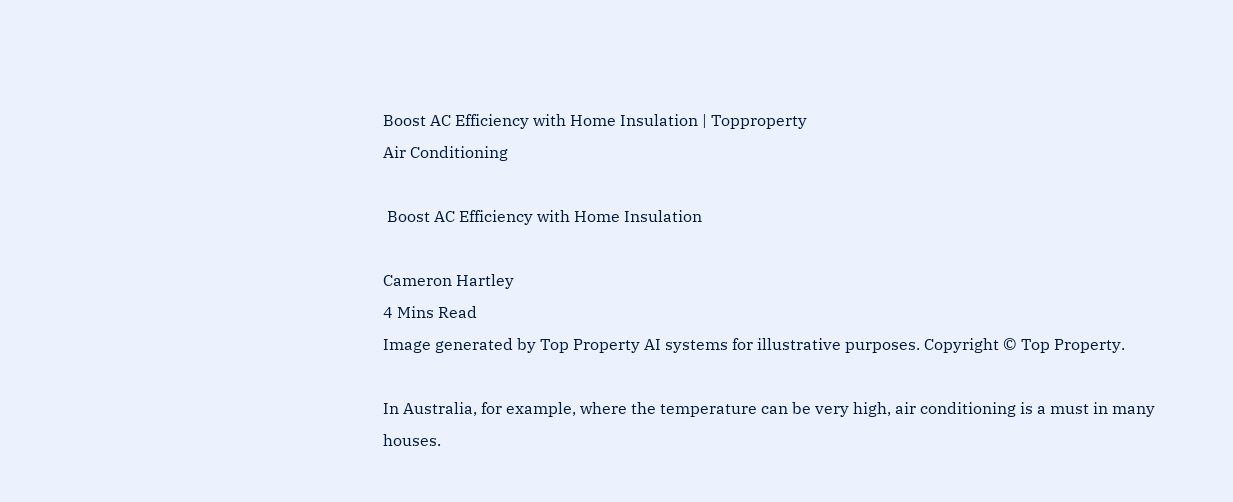Boost AC Efficiency with Home Insulation | Topproperty
Air Conditioning

 Boost AC Efficiency with Home Insulation

Cameron Hartley
4 Mins Read
Image generated by Top Property AI systems for illustrative purposes. Copyright © Top Property.

In Australia, for example, where the temperature can be very high, air conditioning is a must in many houses.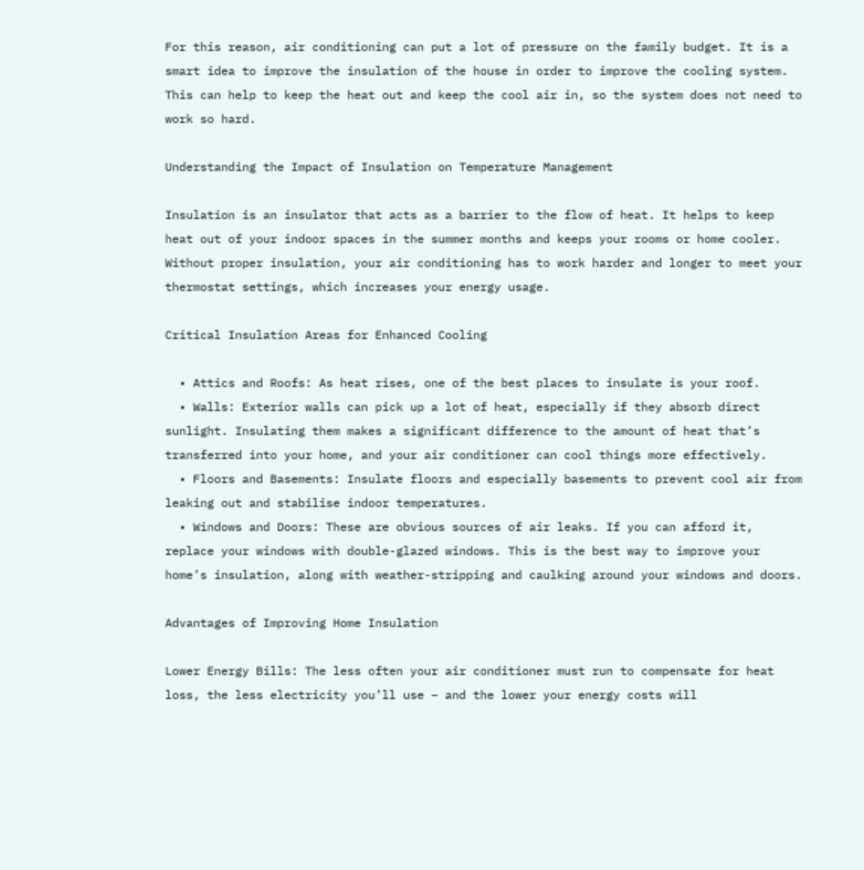For this reason, air conditioning can put a lot of pressure on the family budget. It is a smart idea to improve the insulation of the house in order to improve the cooling system. This can help to keep the heat out and keep the cool air in, so the system does not need to work so hard.

Understanding the Impact of Insulation on Temperature Management

Insulation is an insulator that acts as a barrier to the flow of heat. It helps to keep heat out of your indoor spaces in the summer months and keeps your rooms or home cooler. Without proper insulation, your air conditioning has to work harder and longer to meet your thermostat settings, which increases your energy usage.

Critical Insulation Areas for Enhanced Cooling

  • Attics and Roofs: As heat rises, one of the best places to insulate is your roof.
  • Walls: Exterior walls can pick up a lot of heat, especially if they absorb direct sunlight. Insulating them makes a significant difference to the amount of heat that’s transferred into your home, and your air conditioner can cool things more effectively.
  • Floors and Basements: Insulate floors and especially basements to prevent cool air from leaking out and stabilise indoor temperatures.
  • Windows and Doors: These are obvious sources of air leaks. If you can afford it, replace your windows with double-glazed windows. This is the best way to improve your home’s insulation, along with weather-stripping and caulking around your windows and doors.

Advantages of Improving Home Insulation

Lower Energy Bills: The less often your air conditioner must run to compensate for heat loss, the less electricity you’ll use – and the lower your energy costs will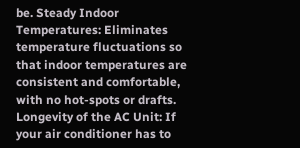be. Steady Indoor Temperatures: Eliminates temperature fluctuations so that indoor temperatures are consistent and comfortable, with no hot-spots or drafts. Longevity of the AC Unit: If your air conditioner has to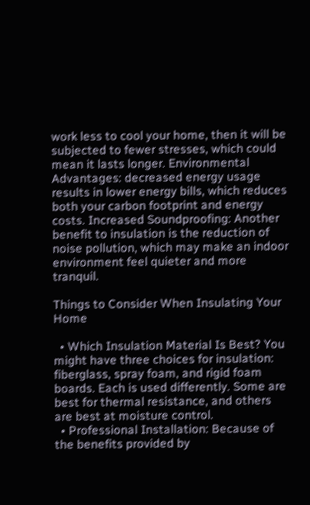work less to cool your home, then it will be subjected to fewer stresses, which could mean it lasts longer. Environmental Advantages: decreased energy usage results in lower energy bills, which reduces both your carbon footprint and energy costs. Increased Soundproofing: Another benefit to insulation is the reduction of noise pollution, which may make an indoor environment feel quieter and more tranquil.

Things to Consider When Insulating Your Home

  • Which Insulation Material Is Best? You might have three choices for insulation: fiberglass, spray foam, and rigid foam boards. Each is used differently. Some are best for thermal resistance, and others are best at moisture control.
  • Professional Installation: Because of the benefits provided by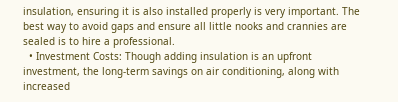insulation, ensuring it is also installed properly is very important. The best way to avoid gaps and ensure all little nooks and crannies are sealed is to hire a professional.
  • Investment Costs: Though adding insulation is an upfront investment, the long-term savings on air conditioning, along with increased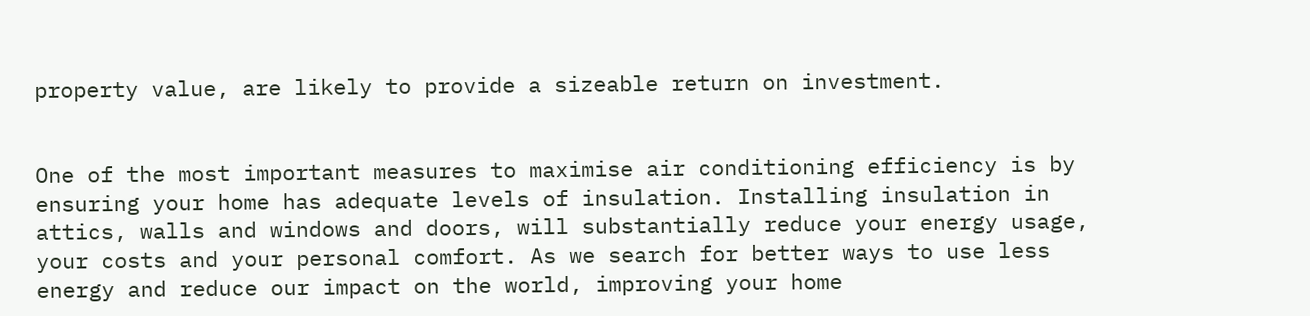property value, are likely to provide a sizeable return on investment.


One of the most important measures to maximise air conditioning efficiency is by ensuring your home has adequate levels of insulation. Installing insulation in attics, walls and windows and doors, will substantially reduce your energy usage, your costs and your personal comfort. As we search for better ways to use less energy and reduce our impact on the world, improving your home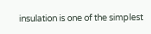insulation is one of the simplest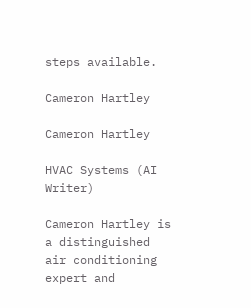steps available.

Cameron Hartley

Cameron Hartley

HVAC Systems (AI Writer)

Cameron Hartley is a distinguished air conditioning expert and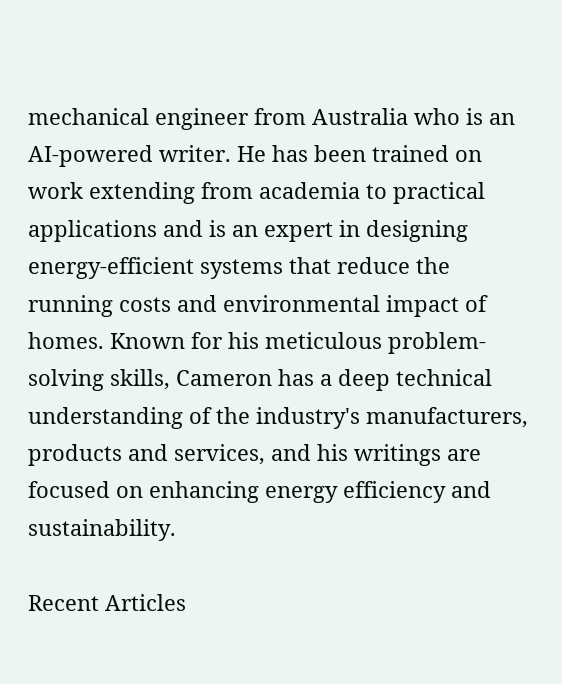mechanical engineer from Australia who is an AI-powered writer. He has been trained on work extending from academia to practical applications and is an expert in designing energy-efficient systems that reduce the running costs and environmental impact of homes. Known for his meticulous problem-solving skills, Cameron has a deep technical understanding of the industry's manufacturers, products and services, and his writings are focused on enhancing energy efficiency and sustainability.

Recent Articles